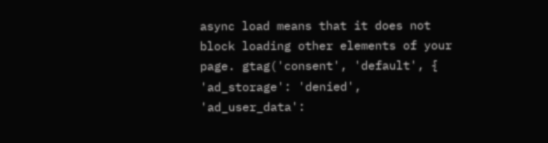async load means that it does not block loading other elements of your page. gtag('consent', 'default', { 'ad_storage': 'denied', 'ad_user_data':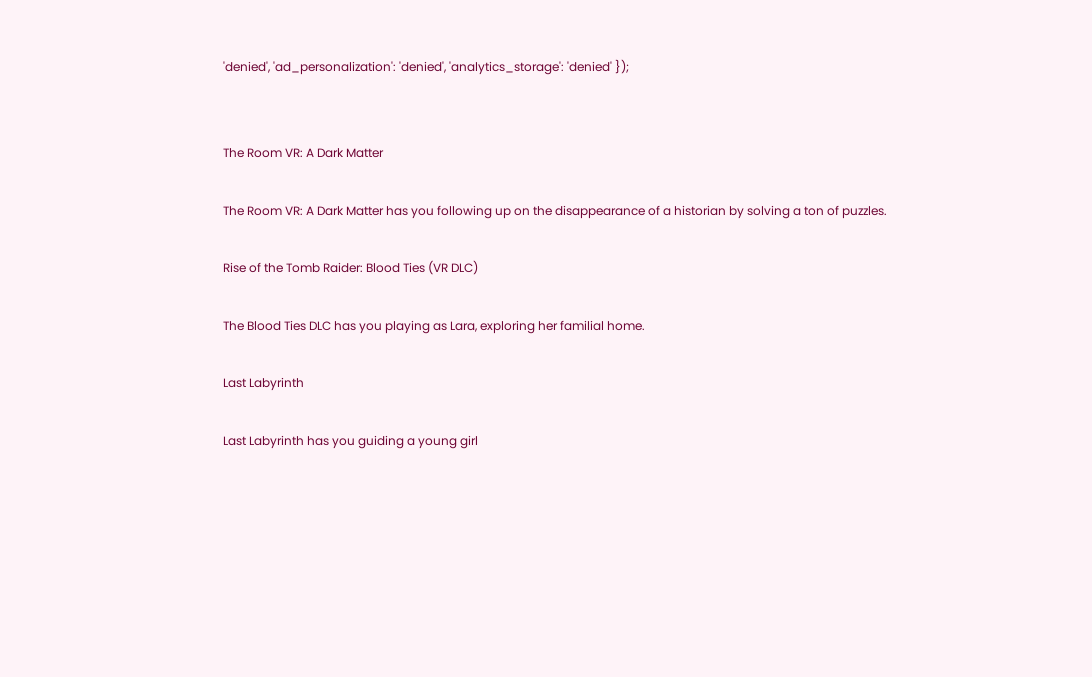'denied', 'ad_personalization': 'denied', 'analytics_storage': 'denied' });


The Room VR: A Dark Matter

The Room VR: A Dark Matter has you following up on the disappearance of a historian by solving a ton of puzzles.

Rise of the Tomb Raider: Blood Ties (VR DLC)

The Blood Ties DLC has you playing as Lara, exploring her familial home.

Last Labyrinth

Last Labyrinth has you guiding a young girl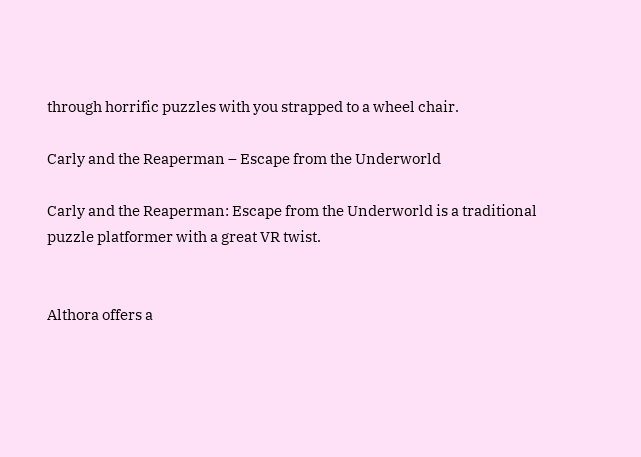through horrific puzzles with you strapped to a wheel chair.

Carly and the Reaperman – Escape from the Underworld

Carly and the Reaperman: Escape from the Underworld is a traditional puzzle platformer with a great VR twist.


Althora offers a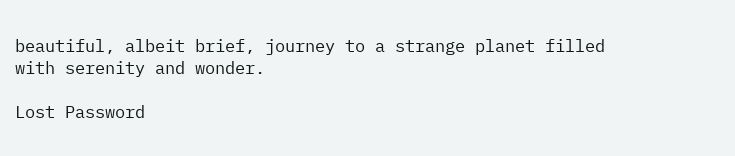beautiful, albeit brief, journey to a strange planet filled with serenity and wonder.

Lost Password